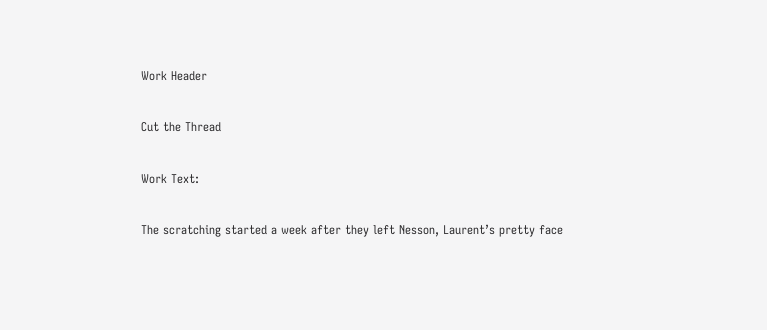Work Header

Cut the Thread

Work Text:

The scratching started a week after they left Nesson, Laurent’s pretty face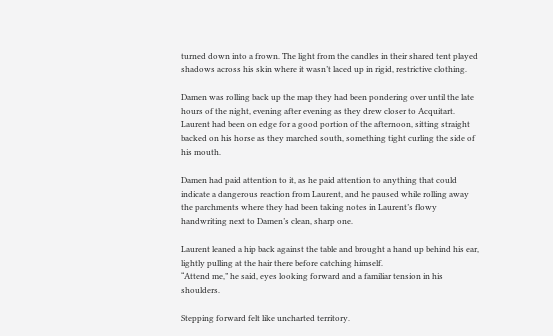turned down into a frown. The light from the candles in their shared tent played shadows across his skin where it wasn’t laced up in rigid, restrictive clothing.

Damen was rolling back up the map they had been pondering over until the late hours of the night, evening after evening as they drew closer to Acquitart.
Laurent had been on edge for a good portion of the afternoon, sitting straight backed on his horse as they marched south, something tight curling the side of his mouth.

Damen had paid attention to it, as he paid attention to anything that could indicate a dangerous reaction from Laurent, and he paused while rolling away the parchments where they had been taking notes in Laurent’s flowy handwriting next to Damen’s clean, sharp one.

Laurent leaned a hip back against the table and brought a hand up behind his ear, lightly pulling at the hair there before catching himself.
“Attend me,” he said, eyes looking forward and a familiar tension in his shoulders.

Stepping forward felt like uncharted territory.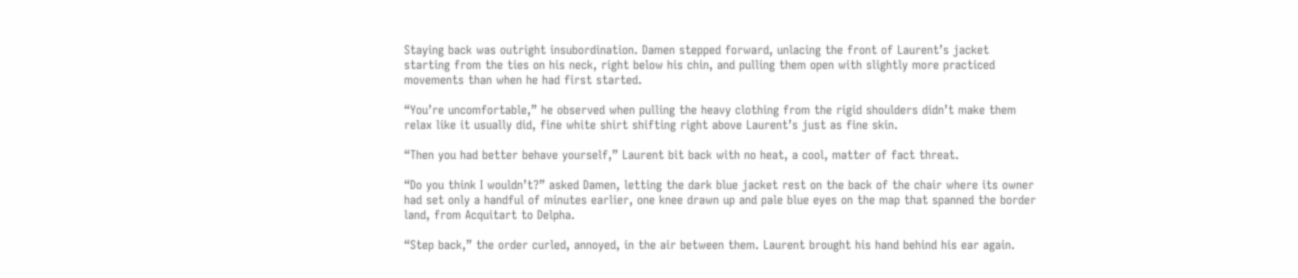Staying back was outright insubordination. Damen stepped forward, unlacing the front of Laurent’s jacket starting from the ties on his neck, right below his chin, and pulling them open with slightly more practiced movements than when he had first started.

“You’re uncomfortable,” he observed when pulling the heavy clothing from the rigid shoulders didn’t make them relax like it usually did, fine white shirt shifting right above Laurent’s just as fine skin.

“Then you had better behave yourself,” Laurent bit back with no heat, a cool, matter of fact threat.

“Do you think I wouldn’t?” asked Damen, letting the dark blue jacket rest on the back of the chair where its owner had set only a handful of minutes earlier, one knee drawn up and pale blue eyes on the map that spanned the border land, from Acquitart to Delpha.

“Step back,” the order curled, annoyed, in the air between them. Laurent brought his hand behind his ear again.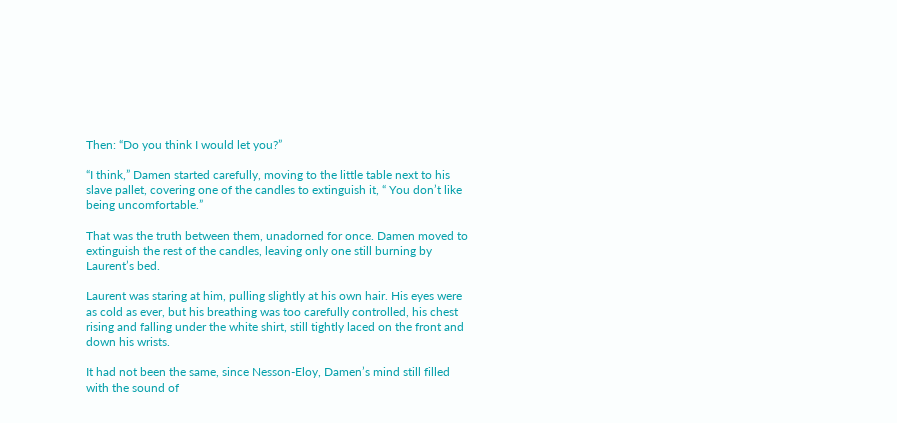Then: “Do you think I would let you?”

“I think,” Damen started carefully, moving to the little table next to his slave pallet, covering one of the candles to extinguish it, “ You don’t like being uncomfortable.”

That was the truth between them, unadorned for once. Damen moved to extinguish the rest of the candles, leaving only one still burning by Laurent’s bed.

Laurent was staring at him, pulling slightly at his own hair. His eyes were as cold as ever, but his breathing was too carefully controlled, his chest rising and falling under the white shirt, still tightly laced on the front and down his wrists.

It had not been the same, since Nesson-Eloy, Damen’s mind still filled with the sound of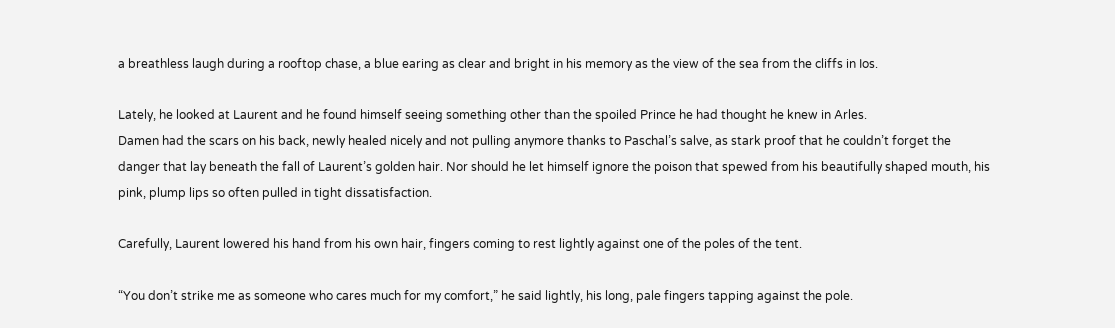a breathless laugh during a rooftop chase, a blue earing as clear and bright in his memory as the view of the sea from the cliffs in Ios.

Lately, he looked at Laurent and he found himself seeing something other than the spoiled Prince he had thought he knew in Arles.
Damen had the scars on his back, newly healed nicely and not pulling anymore thanks to Paschal’s salve, as stark proof that he couldn’t forget the danger that lay beneath the fall of Laurent’s golden hair. Nor should he let himself ignore the poison that spewed from his beautifully shaped mouth, his pink, plump lips so often pulled in tight dissatisfaction.

Carefully, Laurent lowered his hand from his own hair, fingers coming to rest lightly against one of the poles of the tent.

“You don’t strike me as someone who cares much for my comfort,” he said lightly, his long, pale fingers tapping against the pole.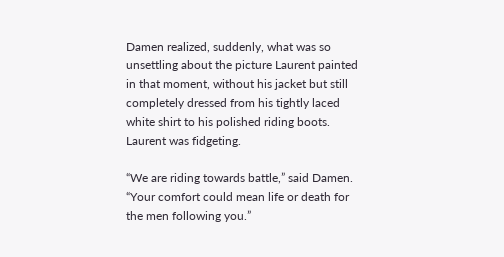Damen realized, suddenly, what was so unsettling about the picture Laurent painted in that moment, without his jacket but still completely dressed from his tightly laced white shirt to his polished riding boots. Laurent was fidgeting.

“We are riding towards battle,” said Damen. “Your comfort could mean life or death for the men following you.”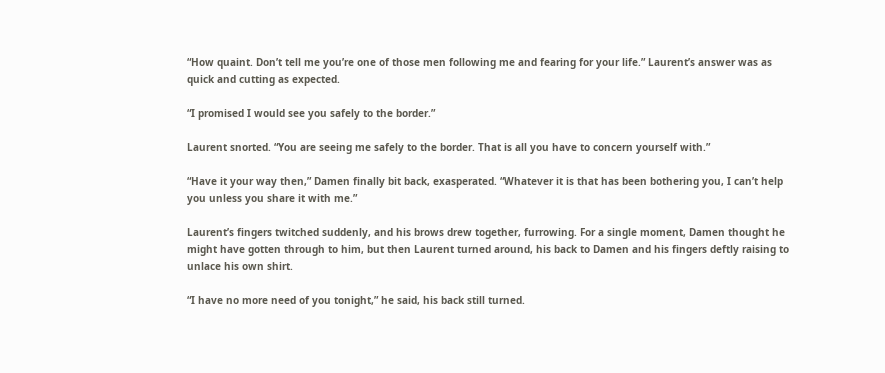“How quaint. Don’t tell me you’re one of those men following me and fearing for your life.” Laurent’s answer was as quick and cutting as expected.

“I promised I would see you safely to the border.”

Laurent snorted. “You are seeing me safely to the border. That is all you have to concern yourself with.”

“Have it your way then,” Damen finally bit back, exasperated. “Whatever it is that has been bothering you, I can’t help you unless you share it with me.”

Laurent’s fingers twitched suddenly, and his brows drew together, furrowing. For a single moment, Damen thought he might have gotten through to him, but then Laurent turned around, his back to Damen and his fingers deftly raising to unlace his own shirt.

“I have no more need of you tonight,” he said, his back still turned.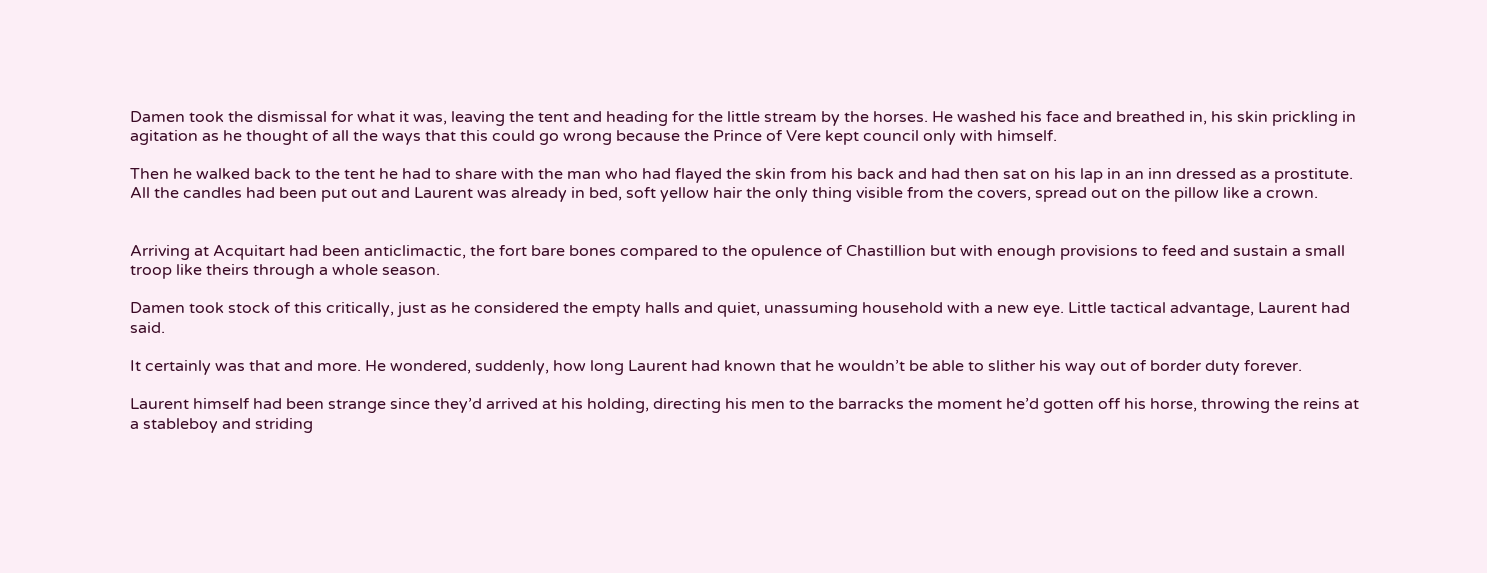Damen took the dismissal for what it was, leaving the tent and heading for the little stream by the horses. He washed his face and breathed in, his skin prickling in agitation as he thought of all the ways that this could go wrong because the Prince of Vere kept council only with himself.

Then he walked back to the tent he had to share with the man who had flayed the skin from his back and had then sat on his lap in an inn dressed as a prostitute.
All the candles had been put out and Laurent was already in bed, soft yellow hair the only thing visible from the covers, spread out on the pillow like a crown.


Arriving at Acquitart had been anticlimactic, the fort bare bones compared to the opulence of Chastillion but with enough provisions to feed and sustain a small troop like theirs through a whole season.

Damen took stock of this critically, just as he considered the empty halls and quiet, unassuming household with a new eye. Little tactical advantage, Laurent had said.

It certainly was that and more. He wondered, suddenly, how long Laurent had known that he wouldn’t be able to slither his way out of border duty forever.

Laurent himself had been strange since they’d arrived at his holding, directing his men to the barracks the moment he’d gotten off his horse, throwing the reins at a stableboy and striding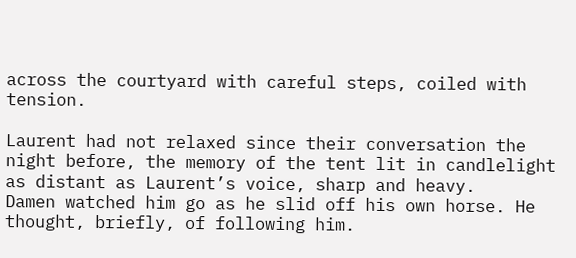across the courtyard with careful steps, coiled with tension.

Laurent had not relaxed since their conversation the night before, the memory of the tent lit in candlelight as distant as Laurent’s voice, sharp and heavy.
Damen watched him go as he slid off his own horse. He thought, briefly, of following him.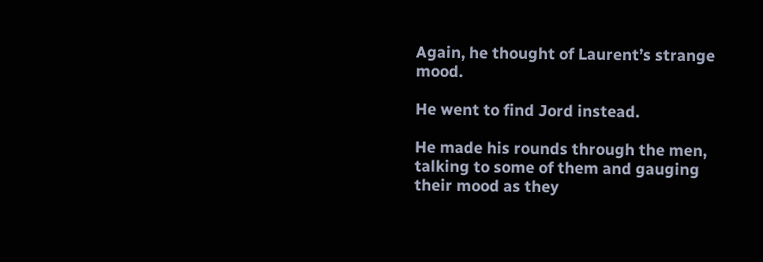Again, he thought of Laurent’s strange mood.

He went to find Jord instead.

He made his rounds through the men, talking to some of them and gauging their mood as they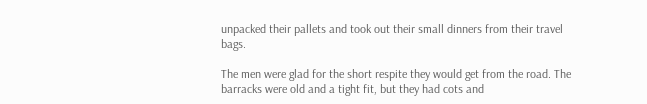unpacked their pallets and took out their small dinners from their travel bags.

The men were glad for the short respite they would get from the road. The barracks were old and a tight fit, but they had cots and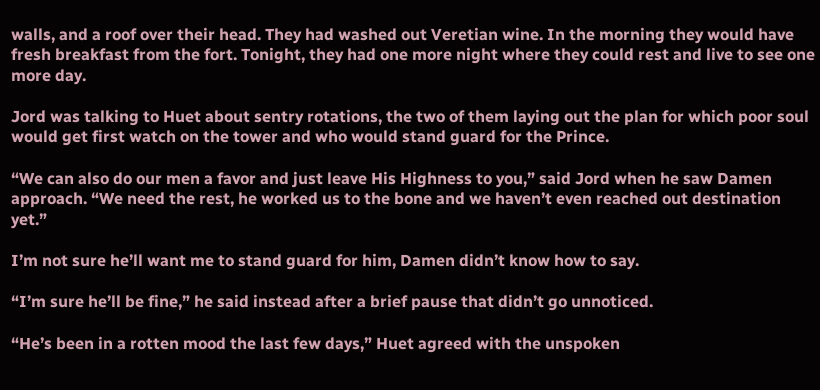walls, and a roof over their head. They had washed out Veretian wine. In the morning they would have fresh breakfast from the fort. Tonight, they had one more night where they could rest and live to see one more day.

Jord was talking to Huet about sentry rotations, the two of them laying out the plan for which poor soul would get first watch on the tower and who would stand guard for the Prince.

“We can also do our men a favor and just leave His Highness to you,” said Jord when he saw Damen approach. “We need the rest, he worked us to the bone and we haven’t even reached out destination yet.”

I’m not sure he’ll want me to stand guard for him, Damen didn’t know how to say.

“I’m sure he’ll be fine,” he said instead after a brief pause that didn’t go unnoticed.

“He’s been in a rotten mood the last few days,” Huet agreed with the unspoken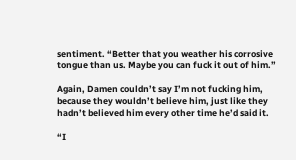sentiment. “Better that you weather his corrosive tongue than us. Maybe you can fuck it out of him.”

Again, Damen couldn’t say I’m not fucking him, because they wouldn’t believe him, just like they hadn’t believed him every other time he’d said it.

“I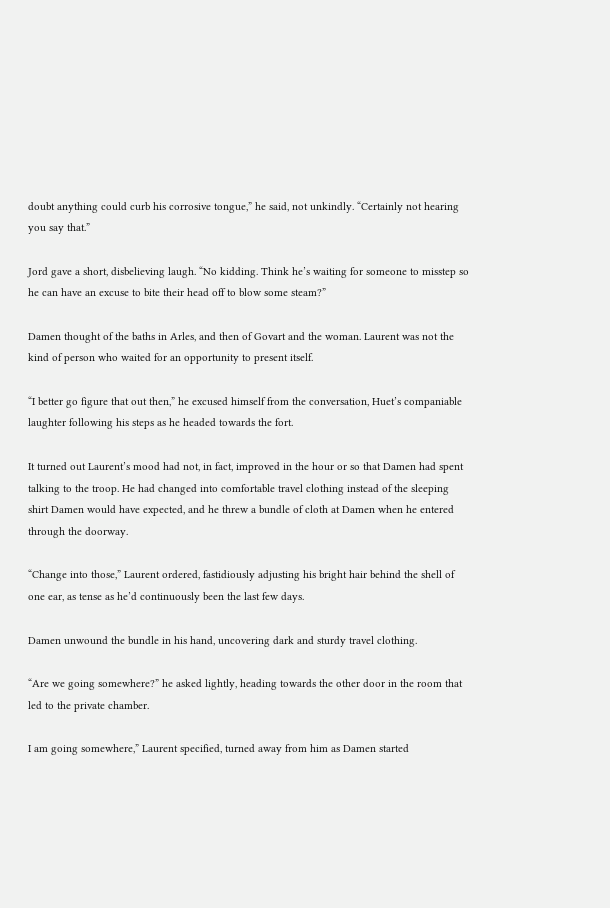doubt anything could curb his corrosive tongue,” he said, not unkindly. “Certainly not hearing you say that.”

Jord gave a short, disbelieving laugh. “No kidding. Think he’s waiting for someone to misstep so he can have an excuse to bite their head off to blow some steam?”

Damen thought of the baths in Arles, and then of Govart and the woman. Laurent was not the kind of person who waited for an opportunity to present itself.

“I better go figure that out then,” he excused himself from the conversation, Huet’s companiable laughter following his steps as he headed towards the fort.

It turned out Laurent’s mood had not, in fact, improved in the hour or so that Damen had spent talking to the troop. He had changed into comfortable travel clothing instead of the sleeping shirt Damen would have expected, and he threw a bundle of cloth at Damen when he entered through the doorway.

“Change into those,” Laurent ordered, fastidiously adjusting his bright hair behind the shell of one ear, as tense as he’d continuously been the last few days.

Damen unwound the bundle in his hand, uncovering dark and sturdy travel clothing.

“Are we going somewhere?” he asked lightly, heading towards the other door in the room that led to the private chamber.

I am going somewhere,” Laurent specified, turned away from him as Damen started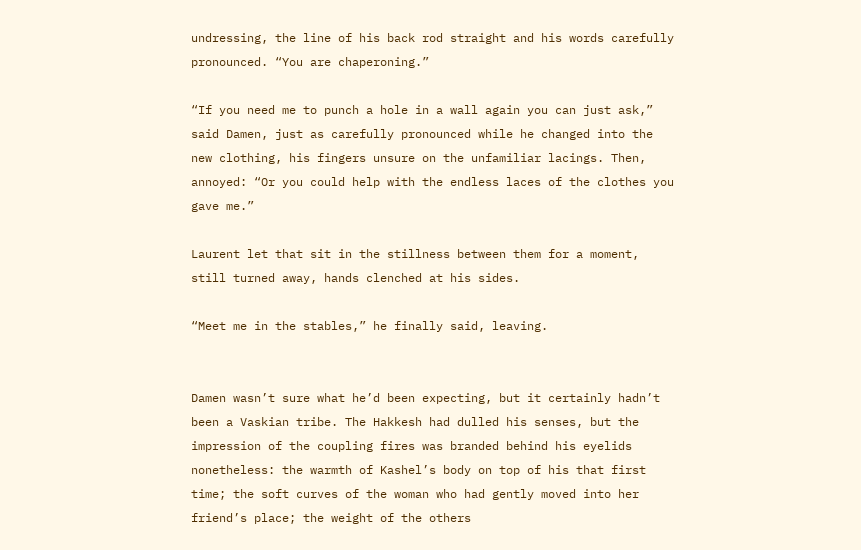undressing, the line of his back rod straight and his words carefully pronounced. “You are chaperoning.”

“If you need me to punch a hole in a wall again you can just ask,” said Damen, just as carefully pronounced while he changed into the new clothing, his fingers unsure on the unfamiliar lacings. Then, annoyed: “Or you could help with the endless laces of the clothes you gave me.”

Laurent let that sit in the stillness between them for a moment, still turned away, hands clenched at his sides.

“Meet me in the stables,” he finally said, leaving.


Damen wasn’t sure what he’d been expecting, but it certainly hadn’t been a Vaskian tribe. The Hakkesh had dulled his senses, but the impression of the coupling fires was branded behind his eyelids nonetheless: the warmth of Kashel’s body on top of his that first time; the soft curves of the woman who had gently moved into her friend’s place; the weight of the others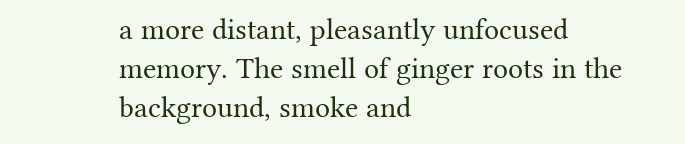a more distant, pleasantly unfocused memory. The smell of ginger roots in the background, smoke and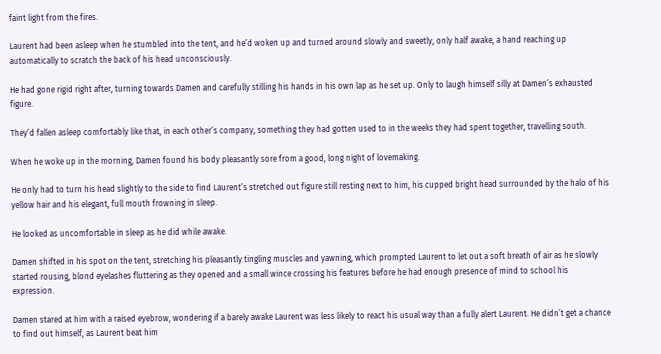faint light from the fires.

Laurent had been asleep when he stumbled into the tent, and he’d woken up and turned around slowly and sweetly, only half awake, a hand reaching up automatically to scratch the back of his head unconsciously.

He had gone rigid right after, turning towards Damen and carefully stilling his hands in his own lap as he set up. Only to laugh himself silly at Damen’s exhausted figure.

They’d fallen asleep comfortably like that, in each other’s company, something they had gotten used to in the weeks they had spent together, travelling south.

When he woke up in the morning, Damen found his body pleasantly sore from a good, long night of lovemaking.

He only had to turn his head slightly to the side to find Laurent’s stretched out figure still resting next to him, his cupped bright head surrounded by the halo of his yellow hair and his elegant, full mouth frowning in sleep.

He looked as uncomfortable in sleep as he did while awake.

Damen shifted in his spot on the tent, stretching his pleasantly tingling muscles and yawning, which prompted Laurent to let out a soft breath of air as he slowly started rousing, blond eyelashes fluttering as they opened and a small wince crossing his features before he had enough presence of mind to school his expression.

Damen stared at him with a raised eyebrow, wondering if a barely awake Laurent was less likely to react his usual way than a fully alert Laurent. He didn’t get a chance to find out himself, as Laurent beat him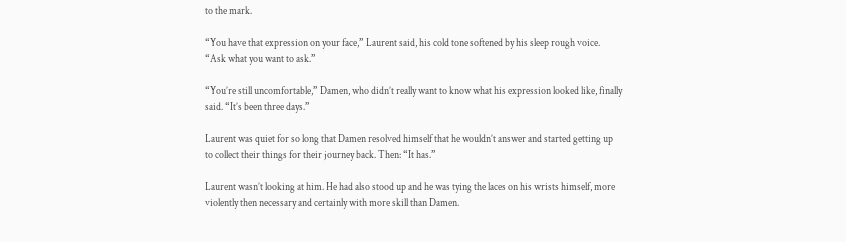to the mark.

“You have that expression on your face,” Laurent said, his cold tone softened by his sleep rough voice. “Ask what you want to ask.”

“You’re still uncomfortable,” Damen, who didn’t really want to know what his expression looked like, finally said. “It’s been three days.”

Laurent was quiet for so long that Damen resolved himself that he wouldn’t answer and started getting up to collect their things for their journey back. Then: “It has.”

Laurent wasn’t looking at him. He had also stood up and he was tying the laces on his wrists himself, more violently then necessary and certainly with more skill than Damen.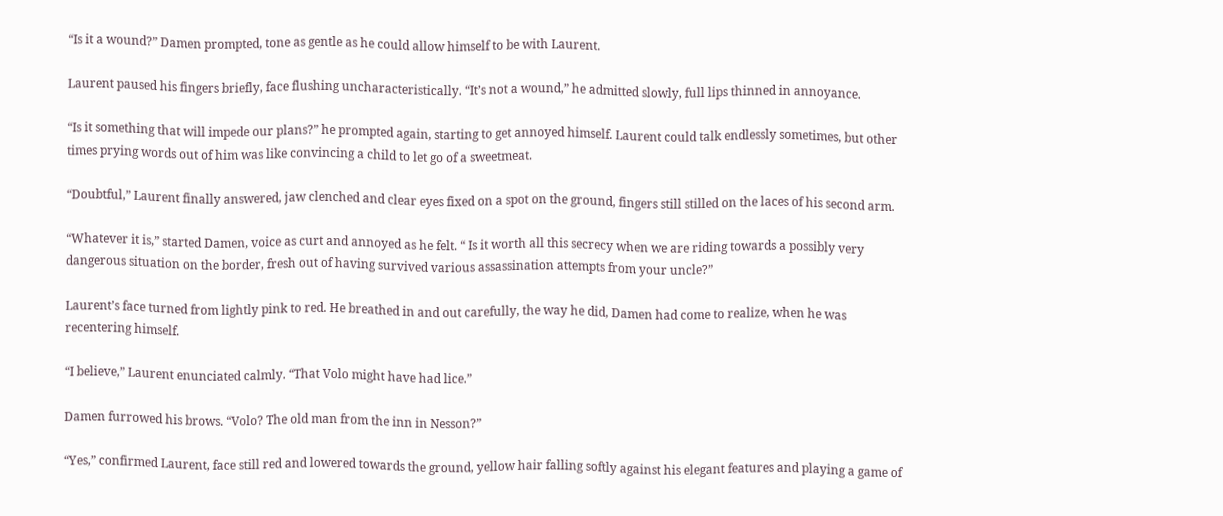“Is it a wound?” Damen prompted, tone as gentle as he could allow himself to be with Laurent.

Laurent paused his fingers briefly, face flushing uncharacteristically. “It’s not a wound,” he admitted slowly, full lips thinned in annoyance.

“Is it something that will impede our plans?” he prompted again, starting to get annoyed himself. Laurent could talk endlessly sometimes, but other times prying words out of him was like convincing a child to let go of a sweetmeat.

“Doubtful,” Laurent finally answered, jaw clenched and clear eyes fixed on a spot on the ground, fingers still stilled on the laces of his second arm.

“Whatever it is,” started Damen, voice as curt and annoyed as he felt. “ Is it worth all this secrecy when we are riding towards a possibly very dangerous situation on the border, fresh out of having survived various assassination attempts from your uncle?”

Laurent’s face turned from lightly pink to red. He breathed in and out carefully, the way he did, Damen had come to realize, when he was recentering himself.

“I believe,” Laurent enunciated calmly. “That Volo might have had lice.”

Damen furrowed his brows. “Volo? The old man from the inn in Nesson?”

“Yes,” confirmed Laurent, face still red and lowered towards the ground, yellow hair falling softly against his elegant features and playing a game of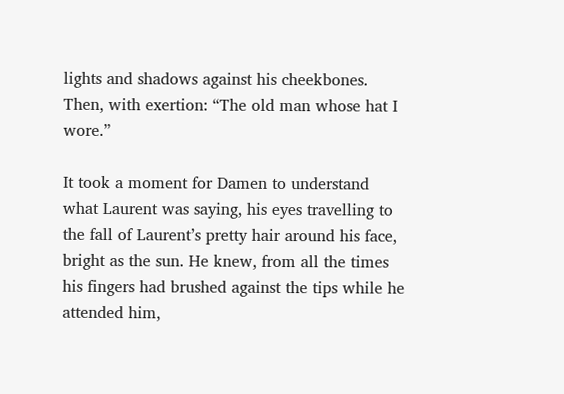lights and shadows against his cheekbones. Then, with exertion: “The old man whose hat I wore.”

It took a moment for Damen to understand what Laurent was saying, his eyes travelling to the fall of Laurent’s pretty hair around his face, bright as the sun. He knew, from all the times his fingers had brushed against the tips while he attended him,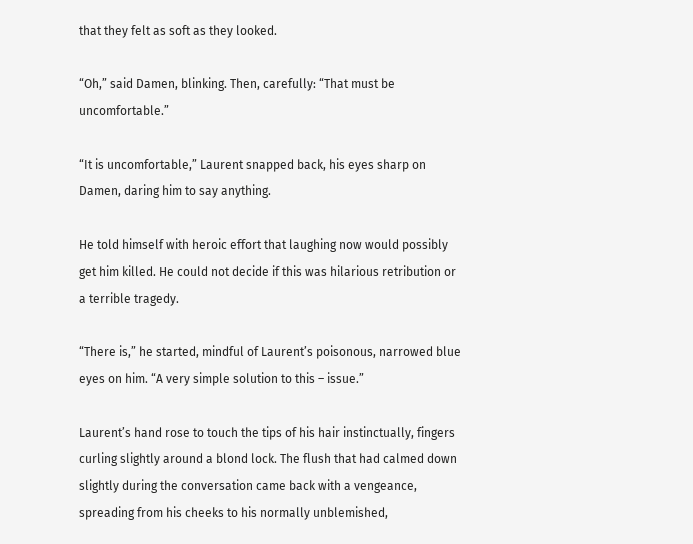that they felt as soft as they looked.

“Oh,” said Damen, blinking. Then, carefully: “That must be uncomfortable.”

“It is uncomfortable,” Laurent snapped back, his eyes sharp on Damen, daring him to say anything.

He told himself with heroic effort that laughing now would possibly get him killed. He could not decide if this was hilarious retribution or a terrible tragedy.

“There is,” he started, mindful of Laurent’s poisonous, narrowed blue eyes on him. “A very simple solution to this – issue.”

Laurent’s hand rose to touch the tips of his hair instinctually, fingers curling slightly around a blond lock. The flush that had calmed down slightly during the conversation came back with a vengeance, spreading from his cheeks to his normally unblemished,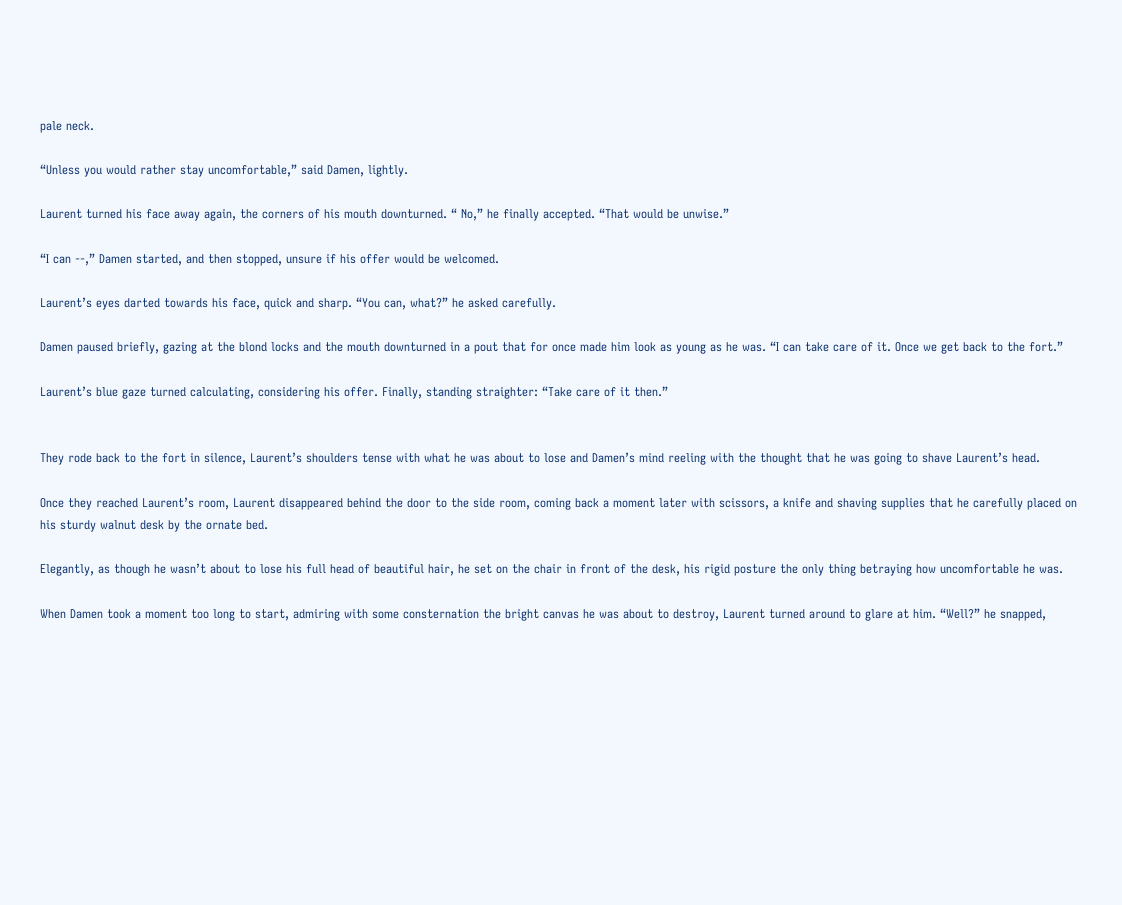pale neck.

“Unless you would rather stay uncomfortable,” said Damen, lightly.

Laurent turned his face away again, the corners of his mouth downturned. “ No,” he finally accepted. “That would be unwise.”

“I can --,” Damen started, and then stopped, unsure if his offer would be welcomed.

Laurent’s eyes darted towards his face, quick and sharp. “You can, what?” he asked carefully.

Damen paused briefly, gazing at the blond locks and the mouth downturned in a pout that for once made him look as young as he was. “I can take care of it. Once we get back to the fort.”

Laurent’s blue gaze turned calculating, considering his offer. Finally, standing straighter: “Take care of it then.”


They rode back to the fort in silence, Laurent’s shoulders tense with what he was about to lose and Damen’s mind reeling with the thought that he was going to shave Laurent’s head.

Once they reached Laurent’s room, Laurent disappeared behind the door to the side room, coming back a moment later with scissors, a knife and shaving supplies that he carefully placed on his sturdy walnut desk by the ornate bed.

Elegantly, as though he wasn’t about to lose his full head of beautiful hair, he set on the chair in front of the desk, his rigid posture the only thing betraying how uncomfortable he was.

When Damen took a moment too long to start, admiring with some consternation the bright canvas he was about to destroy, Laurent turned around to glare at him. “Well?” he snapped,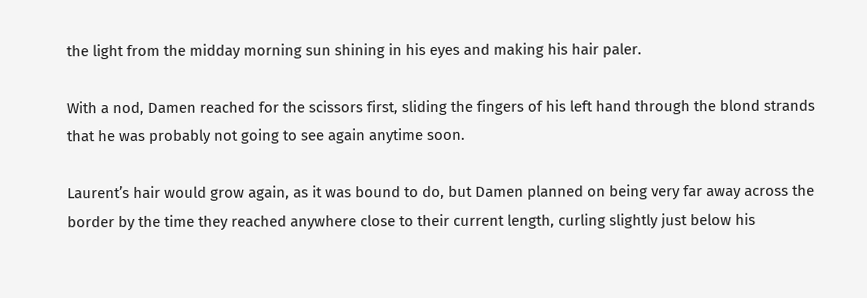the light from the midday morning sun shining in his eyes and making his hair paler.

With a nod, Damen reached for the scissors first, sliding the fingers of his left hand through the blond strands that he was probably not going to see again anytime soon.

Laurent’s hair would grow again, as it was bound to do, but Damen planned on being very far away across the border by the time they reached anywhere close to their current length, curling slightly just below his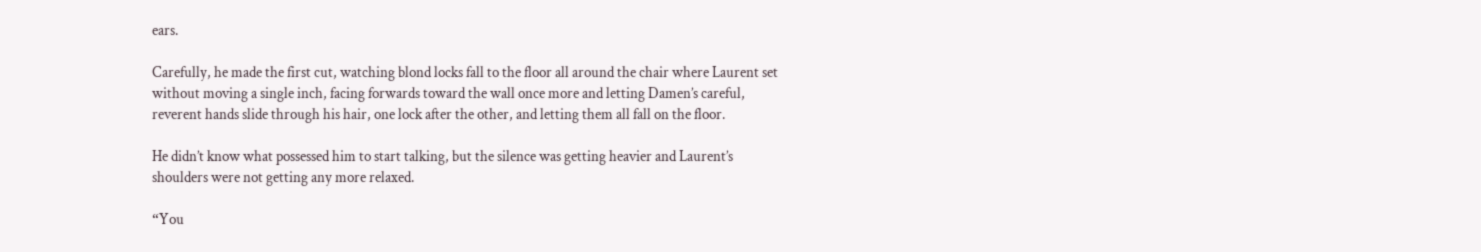ears.

Carefully, he made the first cut, watching blond locks fall to the floor all around the chair where Laurent set without moving a single inch, facing forwards toward the wall once more and letting Damen’s careful, reverent hands slide through his hair, one lock after the other, and letting them all fall on the floor.

He didn’t know what possessed him to start talking, but the silence was getting heavier and Laurent’s shoulders were not getting any more relaxed.

“You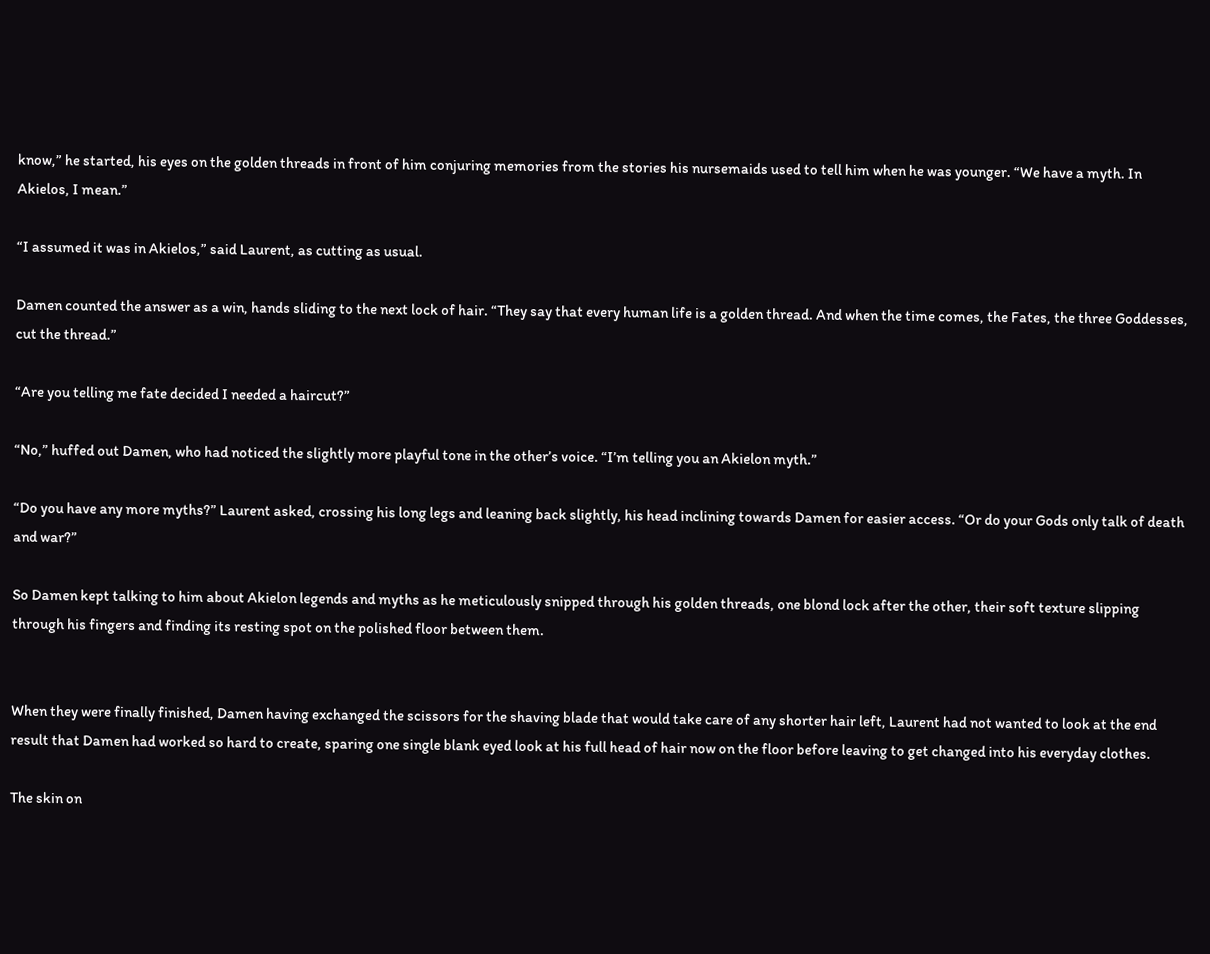know,” he started, his eyes on the golden threads in front of him conjuring memories from the stories his nursemaids used to tell him when he was younger. “We have a myth. In Akielos, I mean.”

“I assumed it was in Akielos,” said Laurent, as cutting as usual.

Damen counted the answer as a win, hands sliding to the next lock of hair. “They say that every human life is a golden thread. And when the time comes, the Fates, the three Goddesses, cut the thread.”

“Are you telling me fate decided I needed a haircut?”

“No,” huffed out Damen, who had noticed the slightly more playful tone in the other’s voice. “I’m telling you an Akielon myth.”

“Do you have any more myths?” Laurent asked, crossing his long legs and leaning back slightly, his head inclining towards Damen for easier access. “Or do your Gods only talk of death and war?”

So Damen kept talking to him about Akielon legends and myths as he meticulously snipped through his golden threads, one blond lock after the other, their soft texture slipping through his fingers and finding its resting spot on the polished floor between them.


When they were finally finished, Damen having exchanged the scissors for the shaving blade that would take care of any shorter hair left, Laurent had not wanted to look at the end result that Damen had worked so hard to create, sparing one single blank eyed look at his full head of hair now on the floor before leaving to get changed into his everyday clothes.

The skin on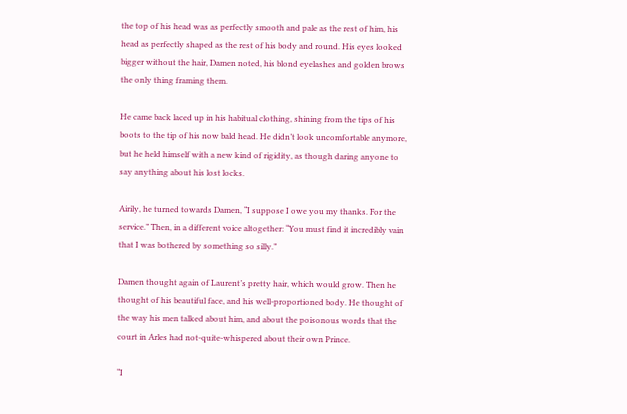the top of his head was as perfectly smooth and pale as the rest of him, his head as perfectly shaped as the rest of his body and round. His eyes looked bigger without the hair, Damen noted, his blond eyelashes and golden brows the only thing framing them.

He came back laced up in his habitual clothing, shining from the tips of his boots to the tip of his now bald head. He didn’t look uncomfortable anymore, but he held himself with a new kind of rigidity, as though daring anyone to say anything about his lost locks.

Airily, he turned towards Damen, “I suppose I owe you my thanks. For the service.” Then, in a different voice altogether: “You must find it incredibly vain that I was bothered by something so silly.”

Damen thought again of Laurent’s pretty hair, which would grow. Then he thought of his beautiful face, and his well-proportioned body. He thought of the way his men talked about him, and about the poisonous words that the court in Arles had not-quite-whispered about their own Prince.

“I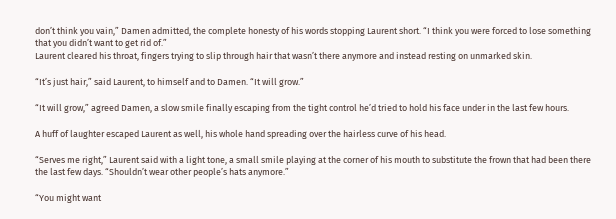don’t think you vain,” Damen admitted, the complete honesty of his words stopping Laurent short. “I think you were forced to lose something that you didn’t want to get rid of.”
Laurent cleared his throat, fingers trying to slip through hair that wasn’t there anymore and instead resting on unmarked skin.

“It’s just hair,” said Laurent, to himself and to Damen. “It will grow.”

“It will grow,” agreed Damen, a slow smile finally escaping from the tight control he’d tried to hold his face under in the last few hours.

A huff of laughter escaped Laurent as well, his whole hand spreading over the hairless curve of his head.

“Serves me right,” Laurent said with a light tone, a small smile playing at the corner of his mouth to substitute the frown that had been there the last few days. “Shouldn’t wear other people’s hats anymore.”

“You might want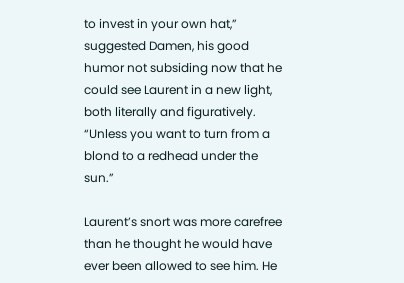to invest in your own hat,” suggested Damen, his good humor not subsiding now that he could see Laurent in a new light, both literally and figuratively. “Unless you want to turn from a blond to a redhead under the sun.”

Laurent’s snort was more carefree than he thought he would have ever been allowed to see him. He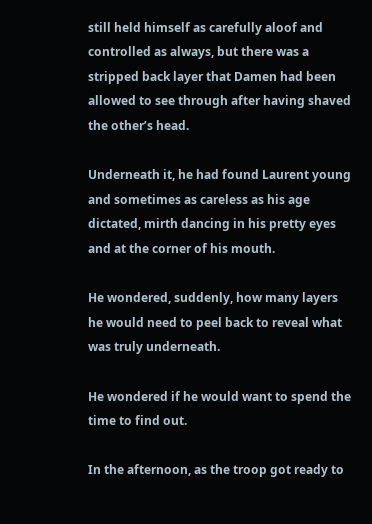still held himself as carefully aloof and controlled as always, but there was a stripped back layer that Damen had been allowed to see through after having shaved the other’s head.

Underneath it, he had found Laurent young and sometimes as careless as his age dictated, mirth dancing in his pretty eyes and at the corner of his mouth.

He wondered, suddenly, how many layers he would need to peel back to reveal what was truly underneath.

He wondered if he would want to spend the time to find out.

In the afternoon, as the troop got ready to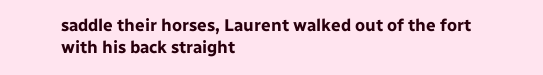saddle their horses, Laurent walked out of the fort with his back straight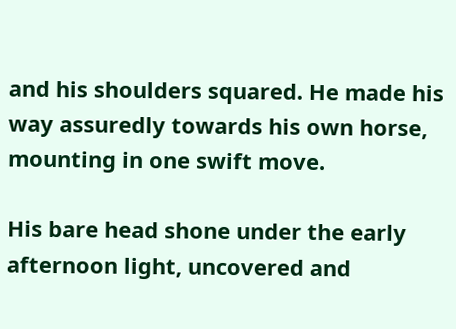and his shoulders squared. He made his way assuredly towards his own horse, mounting in one swift move.

His bare head shone under the early afternoon light, uncovered and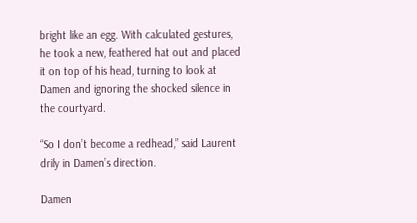bright like an egg. With calculated gestures, he took a new, feathered hat out and placed it on top of his head, turning to look at Damen and ignoring the shocked silence in the courtyard.

“So I don’t become a redhead,” said Laurent drily in Damen’s direction.

Damen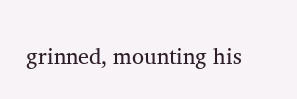grinned, mounting his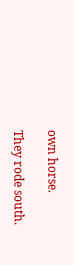own horse.

They rode south.